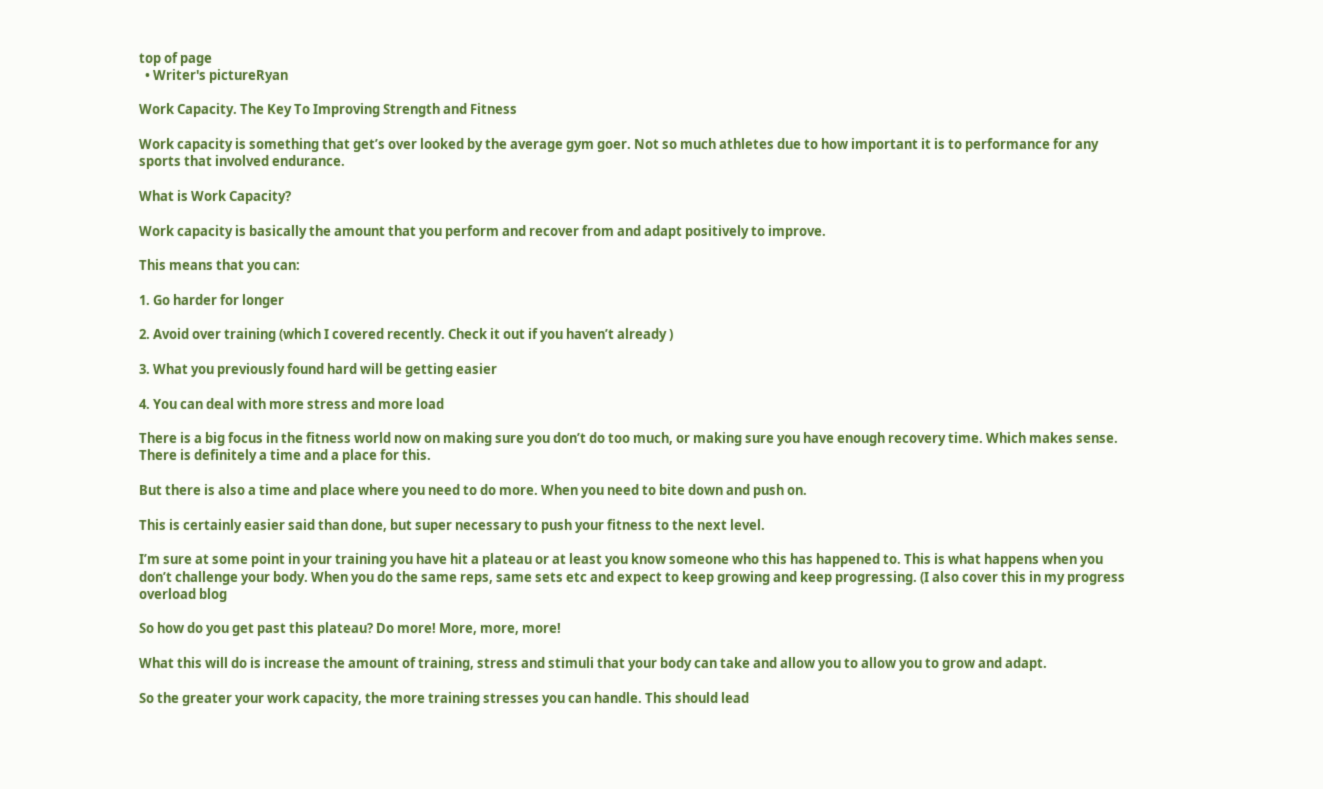top of page
  • Writer's pictureRyan

Work Capacity. The Key To Improving Strength and Fitness

Work capacity is something that get’s over looked by the average gym goer. Not so much athletes due to how important it is to performance for any sports that involved endurance.

What is Work Capacity?

Work capacity is basically the amount that you perform and recover from and adapt positively to improve.

This means that you can:

1. Go harder for longer

2. Avoid over training (which I covered recently. Check it out if you haven’t already )

3. What you previously found hard will be getting easier

4. You can deal with more stress and more load

There is a big focus in the fitness world now on making sure you don’t do too much, or making sure you have enough recovery time. Which makes sense. There is definitely a time and a place for this.

But there is also a time and place where you need to do more. When you need to bite down and push on.

This is certainly easier said than done, but super necessary to push your fitness to the next level.

I’m sure at some point in your training you have hit a plateau or at least you know someone who this has happened to. This is what happens when you don’t challenge your body. When you do the same reps, same sets etc and expect to keep growing and keep progressing. (I also cover this in my progress overload blog

So how do you get past this plateau? Do more! More, more, more!

What this will do is increase the amount of training, stress and stimuli that your body can take and allow you to allow you to grow and adapt.

So the greater your work capacity, the more training stresses you can handle. This should lead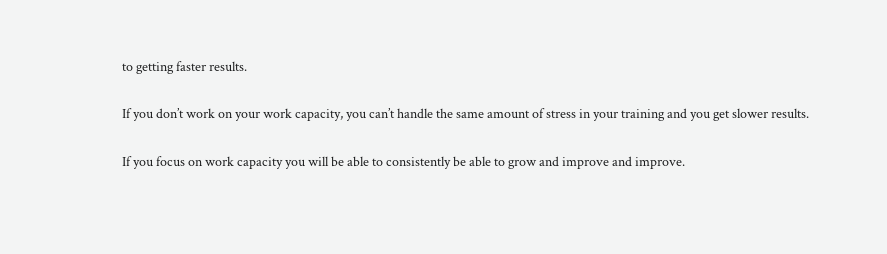to getting faster results.

If you don’t work on your work capacity, you can’t handle the same amount of stress in your training and you get slower results.

If you focus on work capacity you will be able to consistently be able to grow and improve and improve.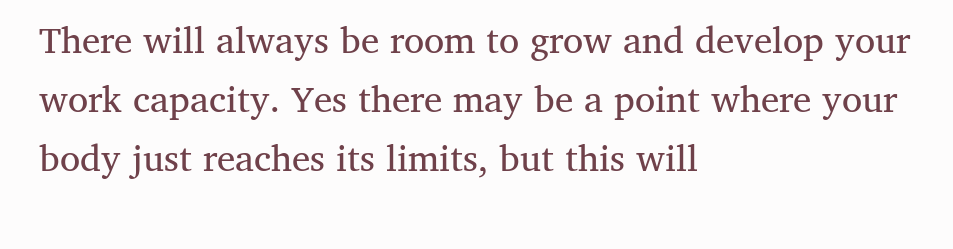There will always be room to grow and develop your work capacity. Yes there may be a point where your body just reaches its limits, but this will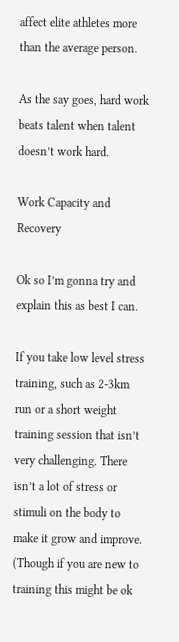affect elite athletes more than the average person.

As the say goes, hard work beats talent when talent doesn’t work hard.

Work Capacity and Recovery

Ok so I’m gonna try and explain this as best I can.

If you take low level stress training, such as 2-3km run or a short weight training session that isn’t very challenging. There isn’t a lot of stress or stimuli on the body to make it grow and improve. (Though if you are new to training this might be ok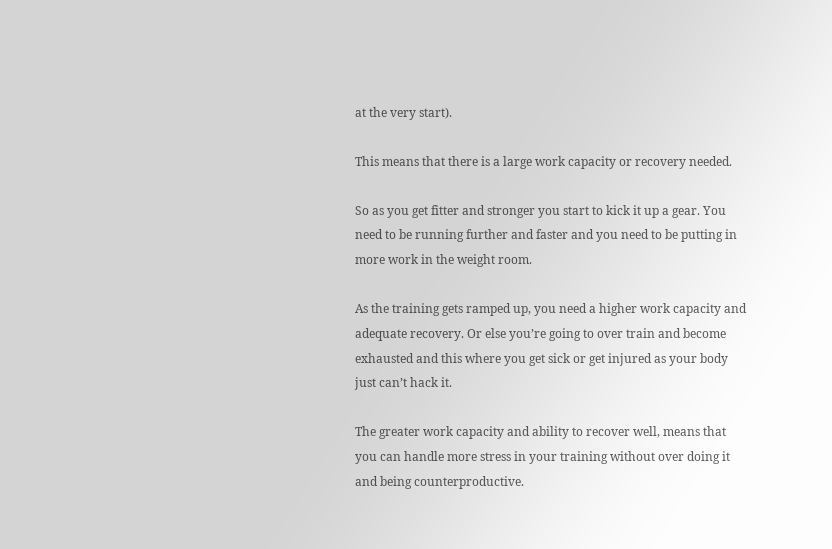at the very start).

This means that there is a large work capacity or recovery needed.

So as you get fitter and stronger you start to kick it up a gear. You need to be running further and faster and you need to be putting in more work in the weight room.

As the training gets ramped up, you need a higher work capacity and adequate recovery. Or else you’re going to over train and become exhausted and this where you get sick or get injured as your body just can’t hack it.

The greater work capacity and ability to recover well, means that you can handle more stress in your training without over doing it and being counterproductive.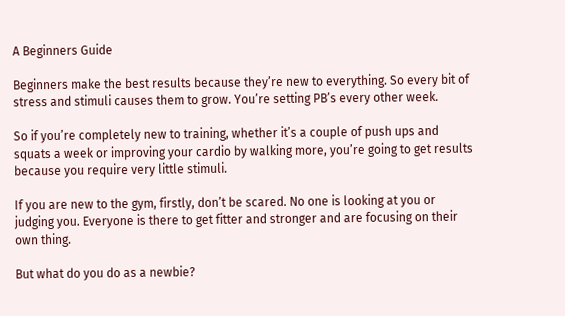A Beginners Guide

Beginners make the best results because they’re new to everything. So every bit of stress and stimuli causes them to grow. You’re setting PB’s every other week.

So if you’re completely new to training, whether it’s a couple of push ups and squats a week or improving your cardio by walking more, you’re going to get results because you require very little stimuli.

If you are new to the gym, firstly, don’t be scared. No one is looking at you or judging you. Everyone is there to get fitter and stronger and are focusing on their own thing.

But what do you do as a newbie?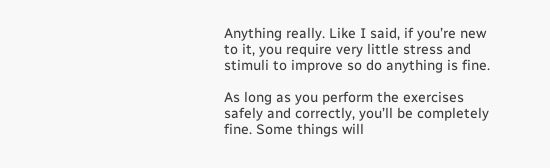Anything really. Like I said, if you’re new to it, you require very little stress and stimuli to improve so do anything is fine.

As long as you perform the exercises safely and correctly, you’ll be completely fine. Some things will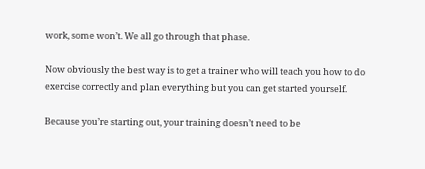work, some won’t. We all go through that phase.

Now obviously the best way is to get a trainer who will teach you how to do exercise correctly and plan everything but you can get started yourself.

Because you’re starting out, your training doesn’t need to be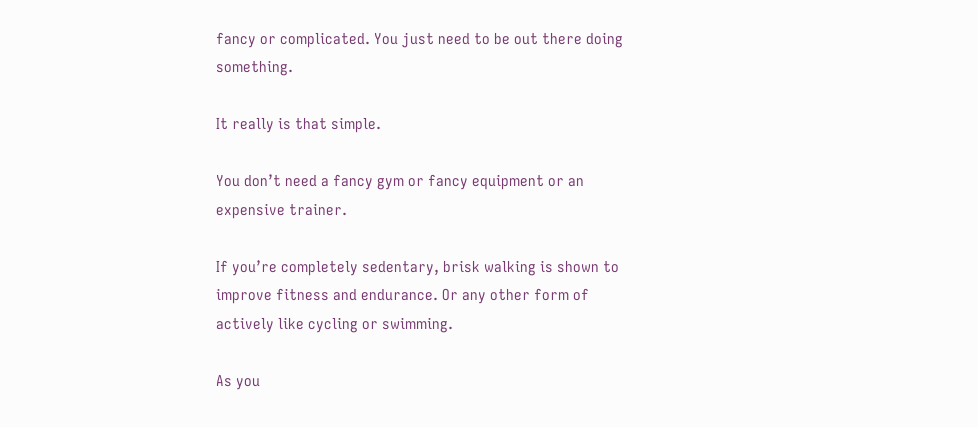fancy or complicated. You just need to be out there doing something.

It really is that simple.

You don’t need a fancy gym or fancy equipment or an expensive trainer.

If you’re completely sedentary, brisk walking is shown to improve fitness and endurance. Or any other form of actively like cycling or swimming.

As you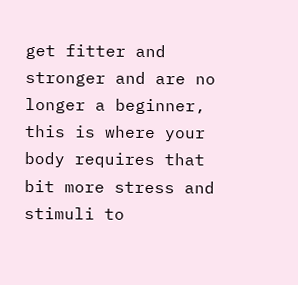get fitter and stronger and are no longer a beginner, this is where your body requires that bit more stress and stimuli to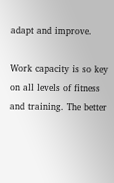adapt and improve.

Work capacity is so key on all levels of fitness and training. The better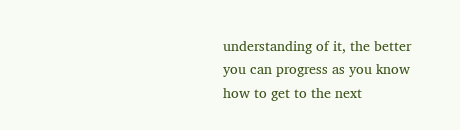understanding of it, the better you can progress as you know how to get to the next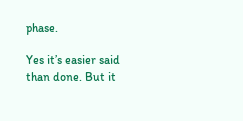phase.

Yes it’s easier said than done. But it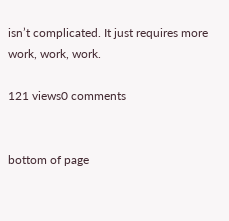isn’t complicated. It just requires more work, work, work.

121 views0 comments


bottom of page